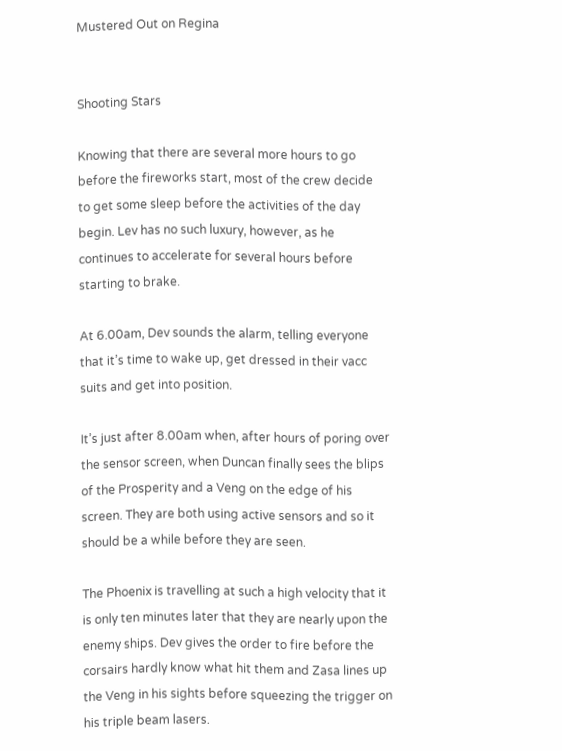Mustered Out on Regina


Shooting Stars

Knowing that there are several more hours to go before the fireworks start, most of the crew decide to get some sleep before the activities of the day begin. Lev has no such luxury, however, as he continues to accelerate for several hours before starting to brake.

At 6.00am, Dev sounds the alarm, telling everyone that it’s time to wake up, get dressed in their vacc suits and get into position.

It’s just after 8.00am when, after hours of poring over the sensor screen, when Duncan finally sees the blips of the Prosperity and a Veng on the edge of his screen. They are both using active sensors and so it should be a while before they are seen.

The Phoenix is travelling at such a high velocity that it is only ten minutes later that they are nearly upon the enemy ships. Dev gives the order to fire before the corsairs hardly know what hit them and Zasa lines up the Veng in his sights before squeezing the trigger on his triple beam lasers.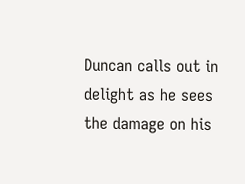Duncan calls out in delight as he sees the damage on his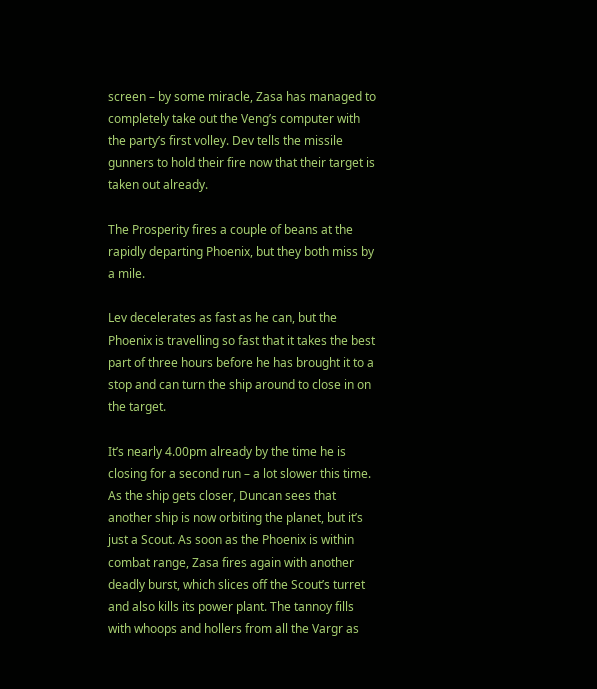screen – by some miracle, Zasa has managed to completely take out the Veng’s computer with the party’s first volley. Dev tells the missile gunners to hold their fire now that their target is taken out already.

The Prosperity fires a couple of beans at the rapidly departing Phoenix, but they both miss by a mile.

Lev decelerates as fast as he can, but the Phoenix is travelling so fast that it takes the best part of three hours before he has brought it to a stop and can turn the ship around to close in on the target.

It’s nearly 4.00pm already by the time he is closing for a second run – a lot slower this time. As the ship gets closer, Duncan sees that another ship is now orbiting the planet, but it’s just a Scout. As soon as the Phoenix is within combat range, Zasa fires again with another deadly burst, which slices off the Scout’s turret and also kills its power plant. The tannoy fills with whoops and hollers from all the Vargr as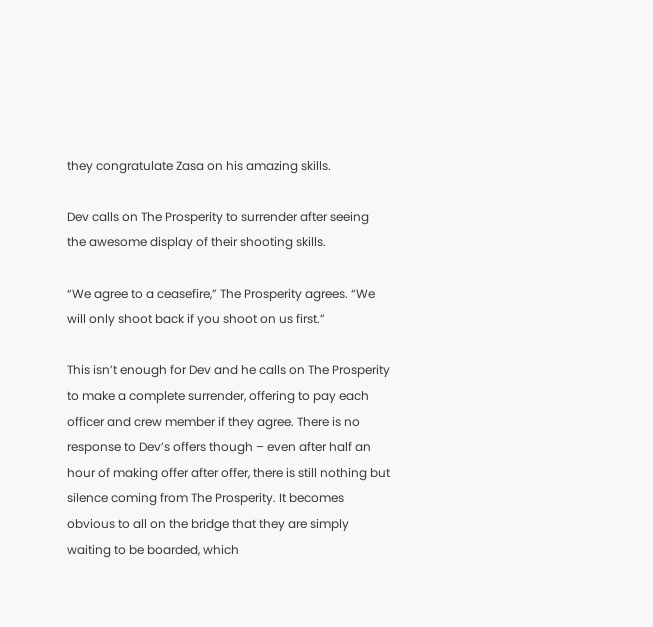they congratulate Zasa on his amazing skills.

Dev calls on The Prosperity to surrender after seeing the awesome display of their shooting skills.

“We agree to a ceasefire,” The Prosperity agrees. “We will only shoot back if you shoot on us first.”

This isn’t enough for Dev and he calls on The Prosperity to make a complete surrender, offering to pay each officer and crew member if they agree. There is no response to Dev’s offers though – even after half an hour of making offer after offer, there is still nothing but silence coming from The Prosperity. It becomes obvious to all on the bridge that they are simply waiting to be boarded, which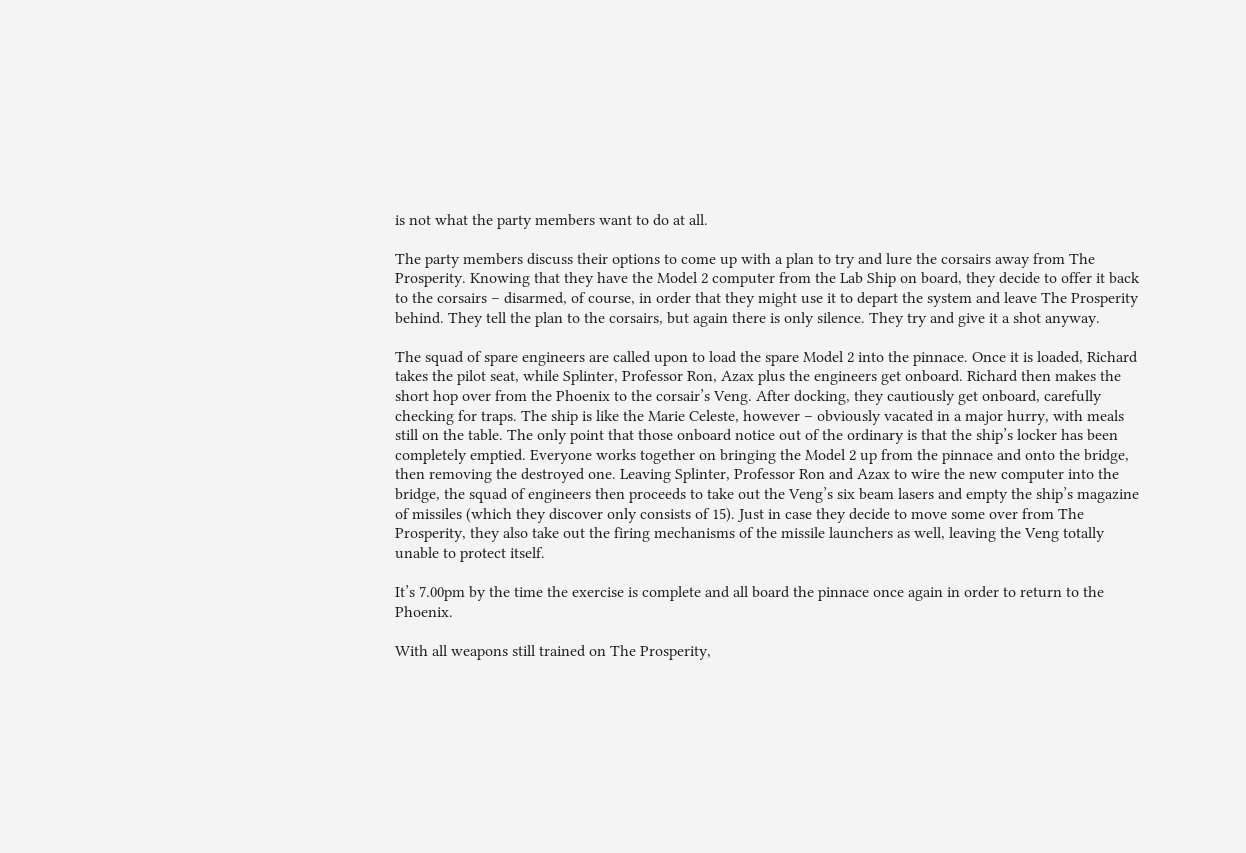is not what the party members want to do at all.

The party members discuss their options to come up with a plan to try and lure the corsairs away from The Prosperity. Knowing that they have the Model 2 computer from the Lab Ship on board, they decide to offer it back to the corsairs – disarmed, of course, in order that they might use it to depart the system and leave The Prosperity behind. They tell the plan to the corsairs, but again there is only silence. They try and give it a shot anyway.

The squad of spare engineers are called upon to load the spare Model 2 into the pinnace. Once it is loaded, Richard takes the pilot seat, while Splinter, Professor Ron, Azax plus the engineers get onboard. Richard then makes the short hop over from the Phoenix to the corsair’s Veng. After docking, they cautiously get onboard, carefully checking for traps. The ship is like the Marie Celeste, however – obviously vacated in a major hurry, with meals still on the table. The only point that those onboard notice out of the ordinary is that the ship’s locker has been completely emptied. Everyone works together on bringing the Model 2 up from the pinnace and onto the bridge, then removing the destroyed one. Leaving Splinter, Professor Ron and Azax to wire the new computer into the bridge, the squad of engineers then proceeds to take out the Veng’s six beam lasers and empty the ship’s magazine of missiles (which they discover only consists of 15). Just in case they decide to move some over from The Prosperity, they also take out the firing mechanisms of the missile launchers as well, leaving the Veng totally unable to protect itself.

It’s 7.00pm by the time the exercise is complete and all board the pinnace once again in order to return to the Phoenix.

With all weapons still trained on The Prosperity,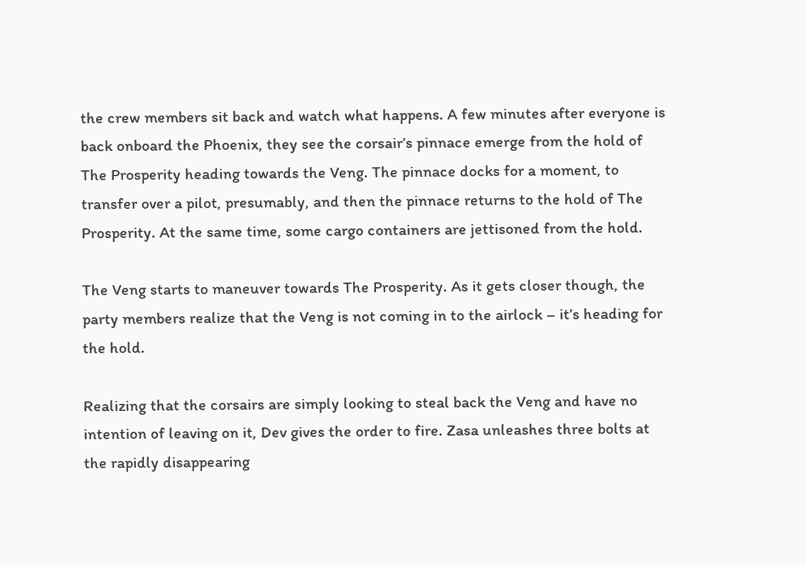the crew members sit back and watch what happens. A few minutes after everyone is back onboard the Phoenix, they see the corsair’s pinnace emerge from the hold of The Prosperity heading towards the Veng. The pinnace docks for a moment, to transfer over a pilot, presumably, and then the pinnace returns to the hold of The Prosperity. At the same time, some cargo containers are jettisoned from the hold.

The Veng starts to maneuver towards The Prosperity. As it gets closer though, the party members realize that the Veng is not coming in to the airlock – it’s heading for the hold.

Realizing that the corsairs are simply looking to steal back the Veng and have no intention of leaving on it, Dev gives the order to fire. Zasa unleashes three bolts at the rapidly disappearing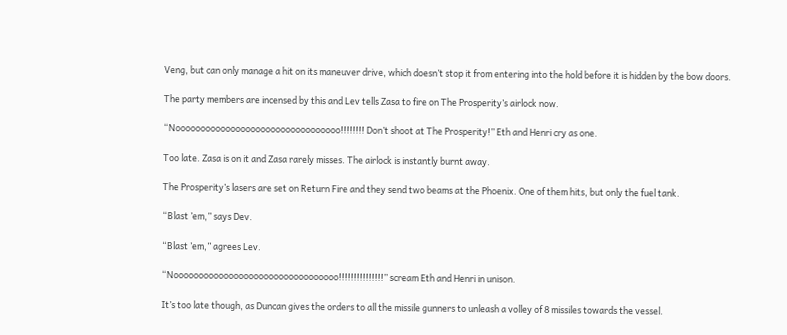Veng, but can only manage a hit on its maneuver drive, which doesn’t stop it from entering into the hold before it is hidden by the bow doors.

The party members are incensed by this and Lev tells Zasa to fire on The Prosperity’s airlock now.

“Nooooooooooooooooooooooooooooooooo!!!!!!!! Don’t shoot at The Prosperity!” Eth and Henri cry as one.

Too late. Zasa is on it and Zasa rarely misses. The airlock is instantly burnt away.

The Prosperity’s lasers are set on Return Fire and they send two beams at the Phoenix. One of them hits, but only the fuel tank.

“Blast ’em,” says Dev.

“Blast ’em,” agrees Lev.

“Nooooooooooooooooooooooooooooooooo!!!!!!!!!!!!!!!” scream Eth and Henri in unison.

It’s too late though, as Duncan gives the orders to all the missile gunners to unleash a volley of 8 missiles towards the vessel.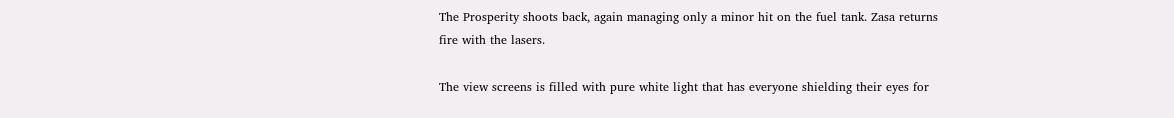The Prosperity shoots back, again managing only a minor hit on the fuel tank. Zasa returns fire with the lasers.

The view screens is filled with pure white light that has everyone shielding their eyes for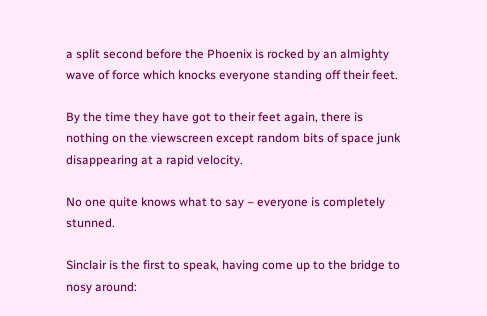a split second before the Phoenix is rocked by an almighty wave of force which knocks everyone standing off their feet.

By the time they have got to their feet again, there is nothing on the viewscreen except random bits of space junk disappearing at a rapid velocity.

No one quite knows what to say – everyone is completely stunned.

Sinclair is the first to speak, having come up to the bridge to nosy around: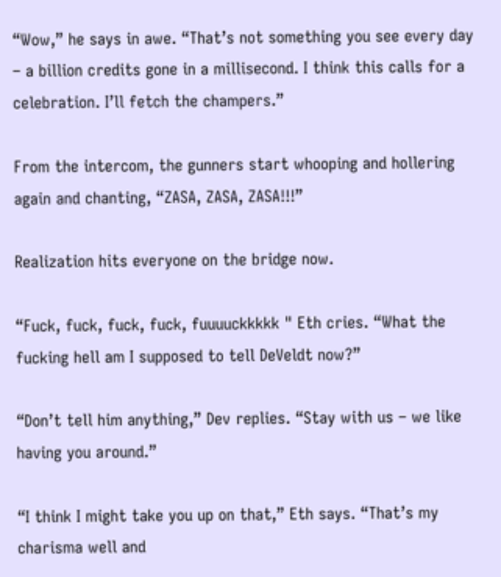“Wow,” he says in awe. “That’s not something you see every day – a billion credits gone in a millisecond. I think this calls for a celebration. I’ll fetch the champers.”

From the intercom, the gunners start whooping and hollering again and chanting, “ZASA, ZASA, ZASA!!!”

Realization hits everyone on the bridge now.

“Fuck, fuck, fuck, fuck, fuuuuckkkkk " Eth cries. “What the fucking hell am I supposed to tell DeVeldt now?”

“Don’t tell him anything,” Dev replies. “Stay with us – we like having you around.”

“I think I might take you up on that,” Eth says. “That’s my charisma well and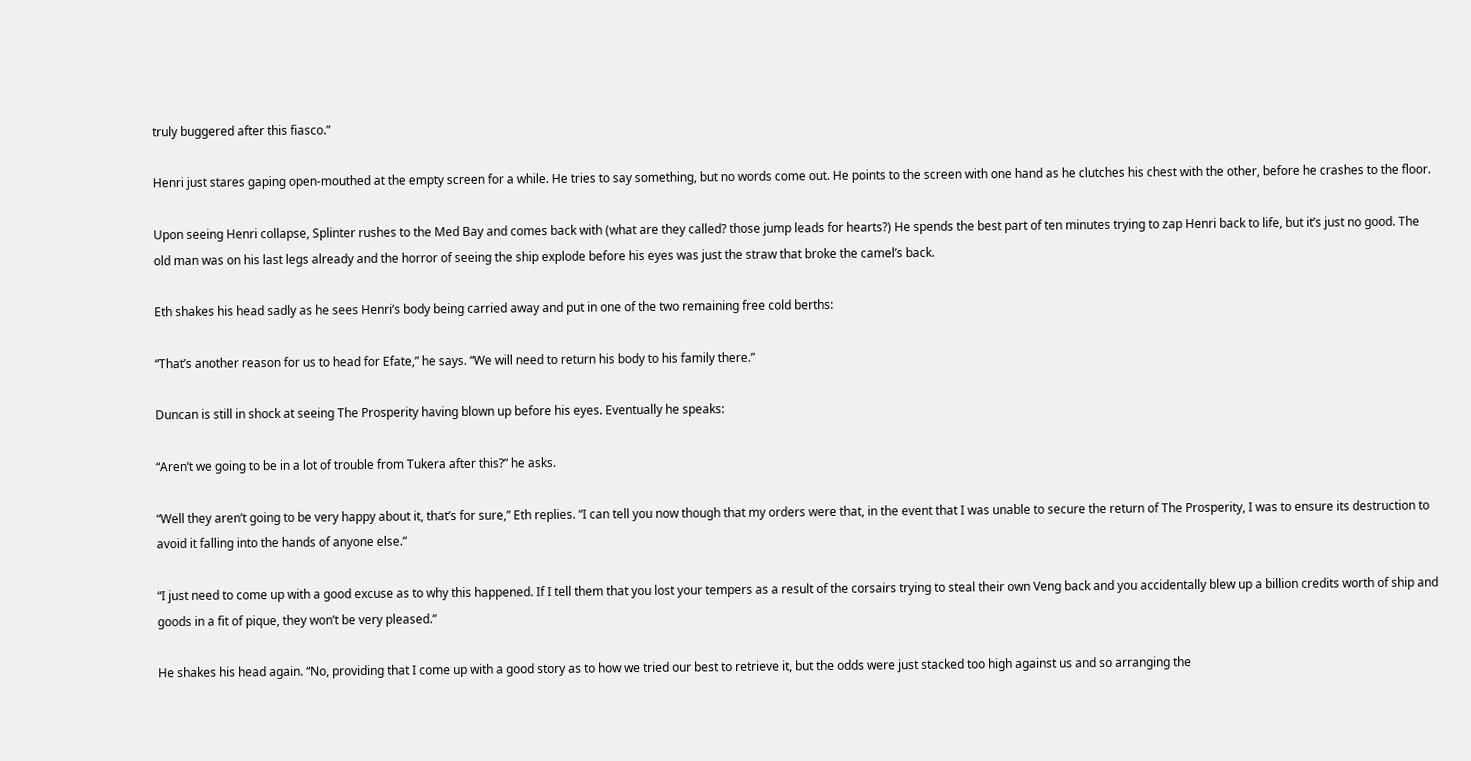truly buggered after this fiasco.”

Henri just stares gaping open-mouthed at the empty screen for a while. He tries to say something, but no words come out. He points to the screen with one hand as he clutches his chest with the other, before he crashes to the floor.

Upon seeing Henri collapse, Splinter rushes to the Med Bay and comes back with (what are they called? those jump leads for hearts?) He spends the best part of ten minutes trying to zap Henri back to life, but it’s just no good. The old man was on his last legs already and the horror of seeing the ship explode before his eyes was just the straw that broke the camel’s back.

Eth shakes his head sadly as he sees Henri’s body being carried away and put in one of the two remaining free cold berths:

“That’s another reason for us to head for Efate,” he says. “We will need to return his body to his family there.”

Duncan is still in shock at seeing The Prosperity having blown up before his eyes. Eventually he speaks:

“Aren’t we going to be in a lot of trouble from Tukera after this?” he asks.

“Well they aren’t going to be very happy about it, that’s for sure,” Eth replies. “I can tell you now though that my orders were that, in the event that I was unable to secure the return of The Prosperity, I was to ensure its destruction to avoid it falling into the hands of anyone else.”

“I just need to come up with a good excuse as to why this happened. If I tell them that you lost your tempers as a result of the corsairs trying to steal their own Veng back and you accidentally blew up a billion credits worth of ship and goods in a fit of pique, they won’t be very pleased.”

He shakes his head again. “No, providing that I come up with a good story as to how we tried our best to retrieve it, but the odds were just stacked too high against us and so arranging the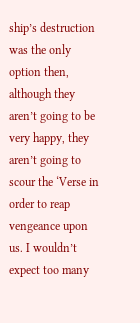ship’s destruction was the only option then, although they aren’t going to be very happy, they aren’t going to scour the ‘Verse in order to reap vengeance upon us. I wouldn’t expect too many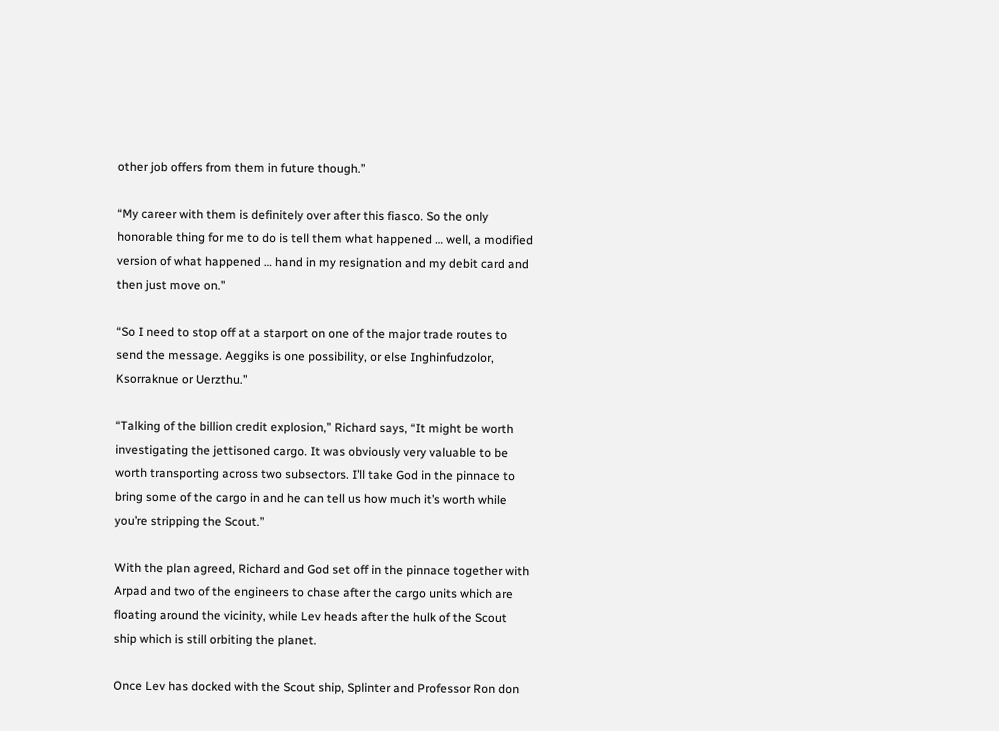other job offers from them in future though.”

“My career with them is definitely over after this fiasco. So the only honorable thing for me to do is tell them what happened … well, a modified version of what happened … hand in my resignation and my debit card and then just move on.”

“So I need to stop off at a starport on one of the major trade routes to send the message. Aeggiks is one possibility, or else Inghinfudzolor, Ksorraknue or Uerzthu.”

“Talking of the billion credit explosion,” Richard says, “It might be worth investigating the jettisoned cargo. It was obviously very valuable to be worth transporting across two subsectors. I’ll take God in the pinnace to bring some of the cargo in and he can tell us how much it’s worth while you’re stripping the Scout.”

With the plan agreed, Richard and God set off in the pinnace together with Arpad and two of the engineers to chase after the cargo units which are floating around the vicinity, while Lev heads after the hulk of the Scout ship which is still orbiting the planet.

Once Lev has docked with the Scout ship, Splinter and Professor Ron don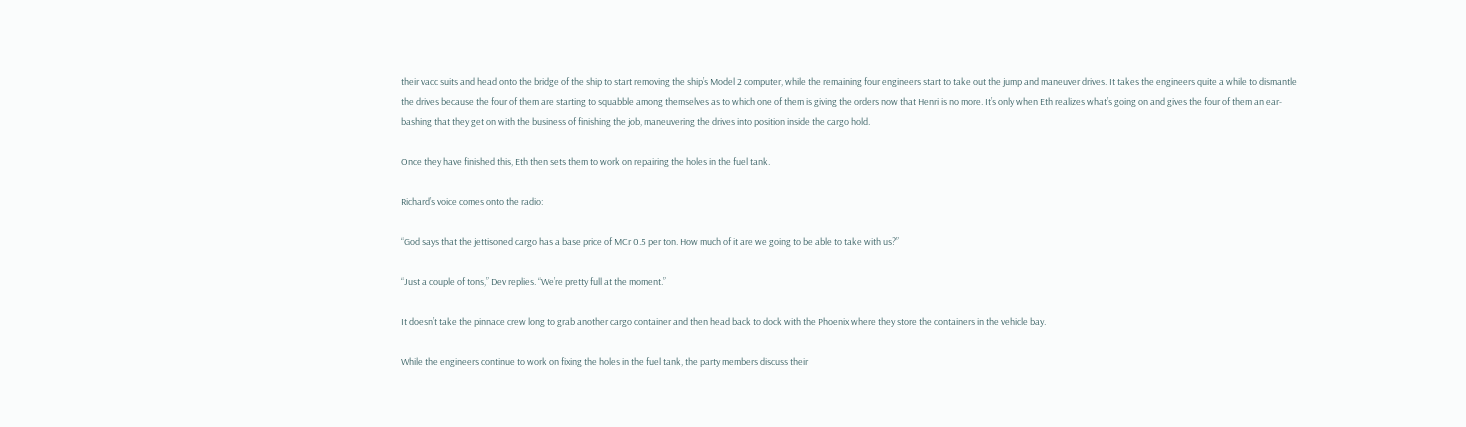their vacc suits and head onto the bridge of the ship to start removing the ship’s Model 2 computer, while the remaining four engineers start to take out the jump and maneuver drives. It takes the engineers quite a while to dismantle the drives because the four of them are starting to squabble among themselves as to which one of them is giving the orders now that Henri is no more. It’s only when Eth realizes what’s going on and gives the four of them an ear-bashing that they get on with the business of finishing the job, maneuvering the drives into position inside the cargo hold.

Once they have finished this, Eth then sets them to work on repairing the holes in the fuel tank.

Richard’s voice comes onto the radio:

“God says that the jettisoned cargo has a base price of MCr 0.5 per ton. How much of it are we going to be able to take with us?”

“Just a couple of tons,” Dev replies. “We’re pretty full at the moment.”

It doesn’t take the pinnace crew long to grab another cargo container and then head back to dock with the Phoenix where they store the containers in the vehicle bay.

While the engineers continue to work on fixing the holes in the fuel tank, the party members discuss their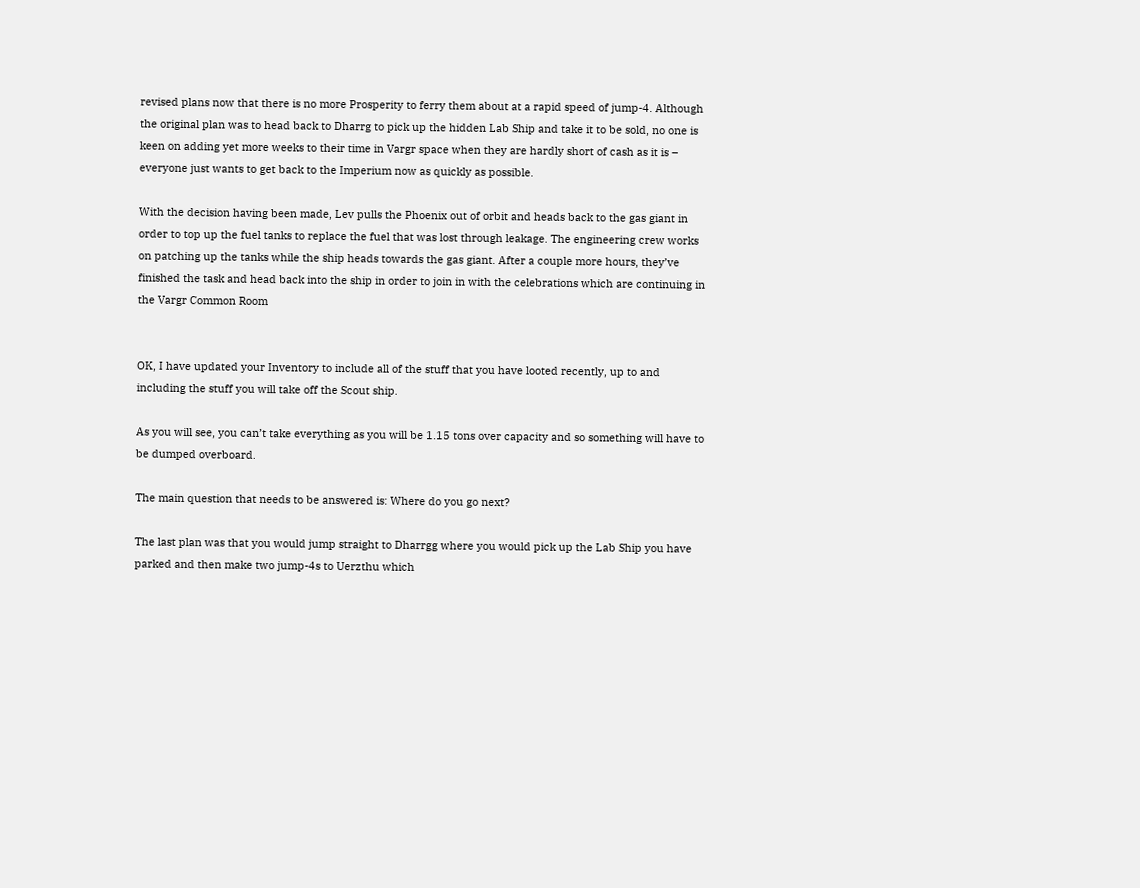revised plans now that there is no more Prosperity to ferry them about at a rapid speed of jump-4. Although the original plan was to head back to Dharrg to pick up the hidden Lab Ship and take it to be sold, no one is keen on adding yet more weeks to their time in Vargr space when they are hardly short of cash as it is – everyone just wants to get back to the Imperium now as quickly as possible.

With the decision having been made, Lev pulls the Phoenix out of orbit and heads back to the gas giant in order to top up the fuel tanks to replace the fuel that was lost through leakage. The engineering crew works on patching up the tanks while the ship heads towards the gas giant. After a couple more hours, they’ve finished the task and head back into the ship in order to join in with the celebrations which are continuing in the Vargr Common Room


OK, I have updated your Inventory to include all of the stuff that you have looted recently, up to and including the stuff you will take off the Scout ship.

As you will see, you can’t take everything as you will be 1.15 tons over capacity and so something will have to be dumped overboard.

The main question that needs to be answered is: Where do you go next?

The last plan was that you would jump straight to Dharrgg where you would pick up the Lab Ship you have parked and then make two jump-4s to Uerzthu which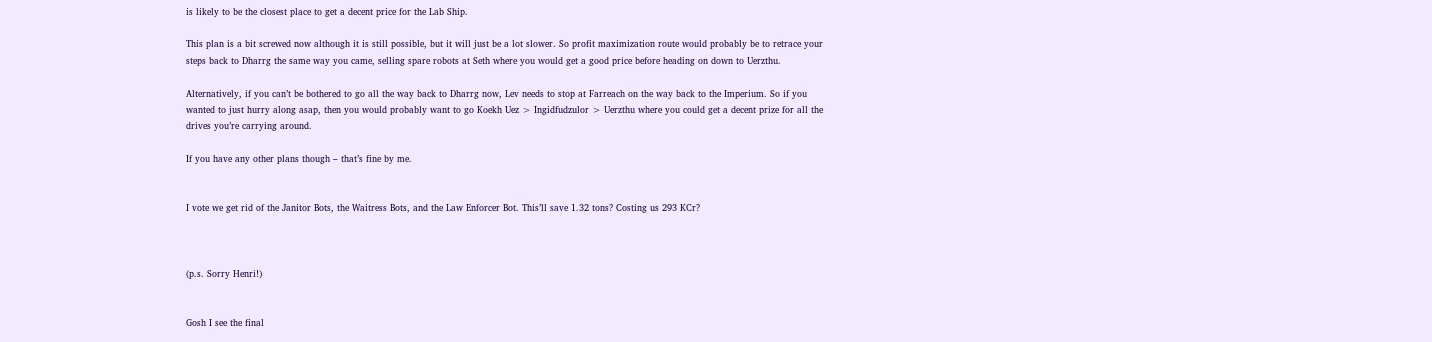is likely to be the closest place to get a decent price for the Lab Ship.

This plan is a bit screwed now although it is still possible, but it will just be a lot slower. So profit maximization route would probably be to retrace your steps back to Dharrg the same way you came, selling spare robots at Seth where you would get a good price before heading on down to Uerzthu.

Alternatively, if you can’t be bothered to go all the way back to Dharrg now, Lev needs to stop at Farreach on the way back to the Imperium. So if you wanted to just hurry along asap, then you would probably want to go Koekh Uez > Ingidfudzulor > Uerzthu where you could get a decent prize for all the drives you’re carrying around.

If you have any other plans though – that’s fine by me.


I vote we get rid of the Janitor Bots, the Waitress Bots, and the Law Enforcer Bot. This’ll save 1.32 tons? Costing us 293 KCr?



(p.s. Sorry Henri!)


Gosh I see the final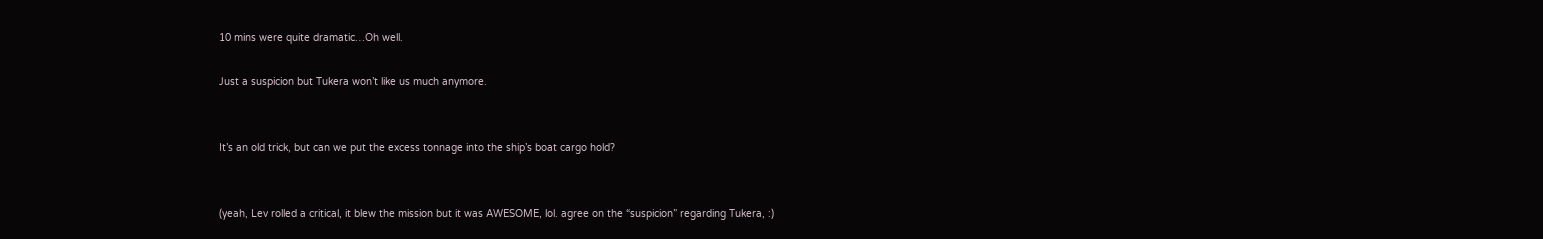10 mins were quite dramatic…Oh well.

Just a suspicion but Tukera won’t like us much anymore.


It’s an old trick, but can we put the excess tonnage into the ship’s boat cargo hold?


(yeah, Lev rolled a critical, it blew the mission but it was AWESOME, lol. agree on the “suspicion” regarding Tukera, :)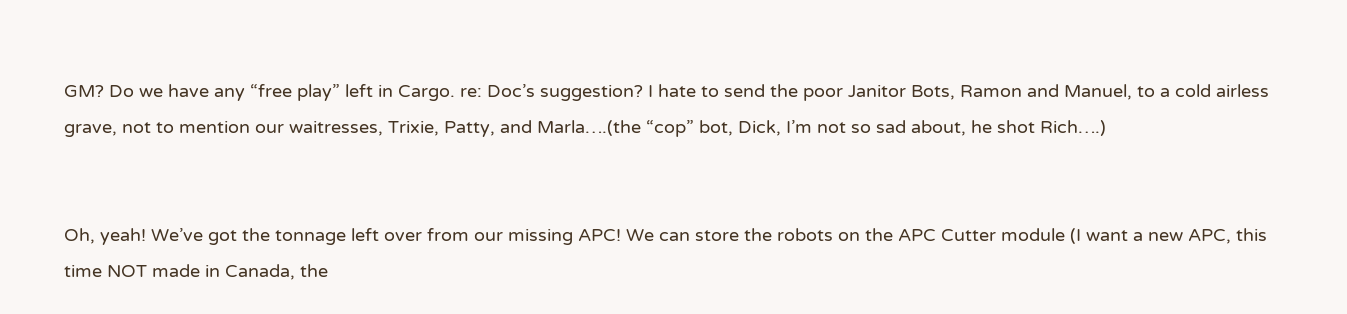GM? Do we have any “free play” left in Cargo. re: Doc’s suggestion? I hate to send the poor Janitor Bots, Ramon and Manuel, to a cold airless grave, not to mention our waitresses, Trixie, Patty, and Marla….(the “cop” bot, Dick, I’m not so sad about, he shot Rich….)


Oh, yeah! We’ve got the tonnage left over from our missing APC! We can store the robots on the APC Cutter module (I want a new APC, this time NOT made in Canada, the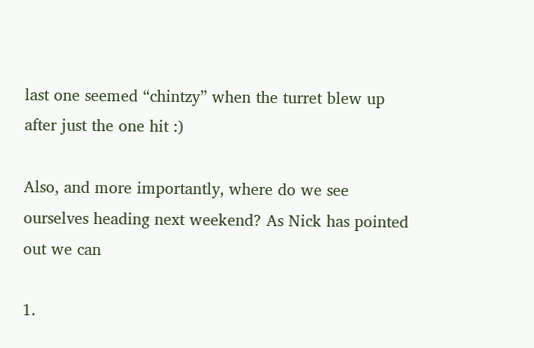last one seemed “chintzy” when the turret blew up after just the one hit :)

Also, and more importantly, where do we see ourselves heading next weekend? As Nick has pointed out we can

1.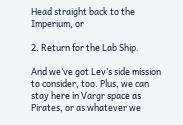Head straight back to the Imperium, or

2. Return for the Lab Ship.

And we’ve got Lev’s side mission to consider, too. Plus, we can stay here in Vargr space as Pirates, or as whatever we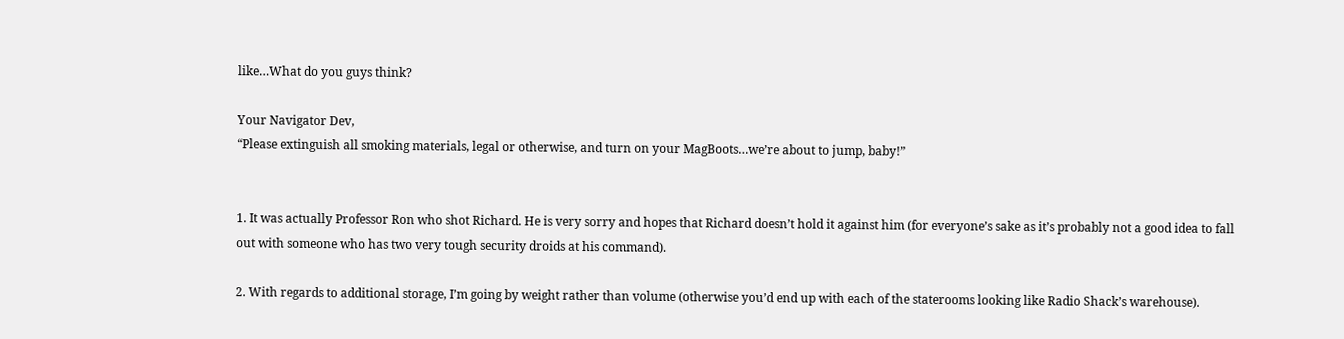like…What do you guys think?

Your Navigator Dev,
“Please extinguish all smoking materials, legal or otherwise, and turn on your MagBoots…we’re about to jump, baby!”


1. It was actually Professor Ron who shot Richard. He is very sorry and hopes that Richard doesn’t hold it against him (for everyone’s sake as it’s probably not a good idea to fall out with someone who has two very tough security droids at his command).

2. With regards to additional storage, I’m going by weight rather than volume (otherwise you’d end up with each of the staterooms looking like Radio Shack’s warehouse).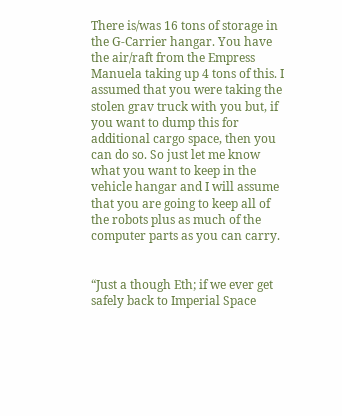There is/was 16 tons of storage in the G-Carrier hangar. You have the air/raft from the Empress Manuela taking up 4 tons of this. I assumed that you were taking the stolen grav truck with you but, if you want to dump this for additional cargo space, then you can do so. So just let me know what you want to keep in the vehicle hangar and I will assume that you are going to keep all of the robots plus as much of the computer parts as you can carry.


“Just a though Eth; if we ever get safely back to Imperial Space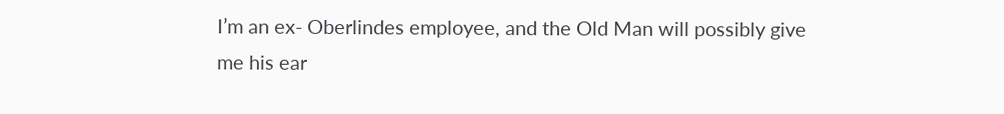I’m an ex- Oberlindes employee, and the Old Man will possibly give me his ear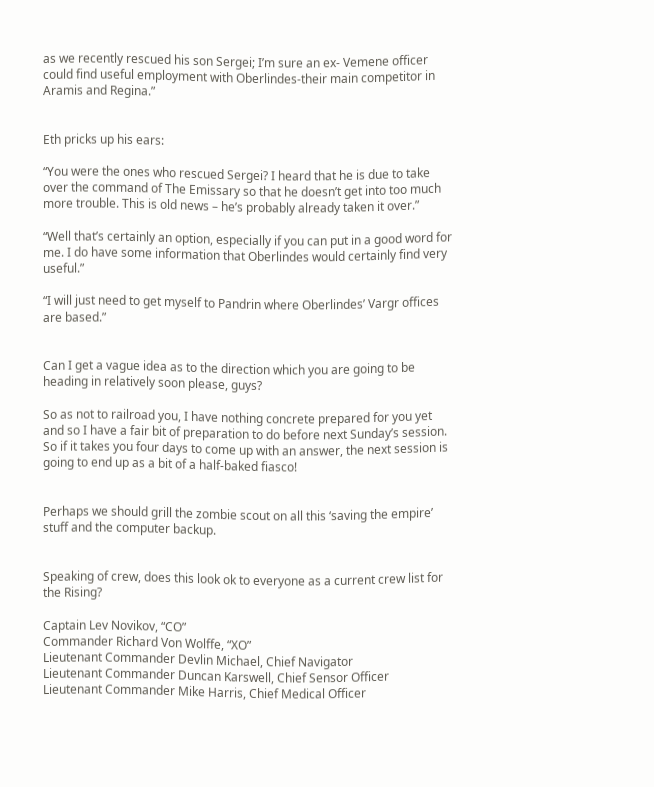as we recently rescued his son Sergei; I’m sure an ex- Vemene officer could find useful employment with Oberlindes-their main competitor in Aramis and Regina.”


Eth pricks up his ears:

“You were the ones who rescued Sergei? I heard that he is due to take over the command of The Emissary so that he doesn’t get into too much more trouble. This is old news – he’s probably already taken it over.”

“Well that’s certainly an option, especially if you can put in a good word for me. I do have some information that Oberlindes would certainly find very useful.”

“I will just need to get myself to Pandrin where Oberlindes’ Vargr offices are based.”


Can I get a vague idea as to the direction which you are going to be heading in relatively soon please, guys?

So as not to railroad you, I have nothing concrete prepared for you yet and so I have a fair bit of preparation to do before next Sunday’s session. So if it takes you four days to come up with an answer, the next session is going to end up as a bit of a half-baked fiasco!


Perhaps we should grill the zombie scout on all this ‘saving the empire’ stuff and the computer backup.


Speaking of crew, does this look ok to everyone as a current crew list for the Rising?

Captain Lev Novikov, “CO”
Commander Richard Von Wolffe, “XO”
Lieutenant Commander Devlin Michael, Chief Navigator
Lieutenant Commander Duncan Karswell, Chief Sensor Officer
Lieutenant Commander Mike Harris, Chief Medical Officer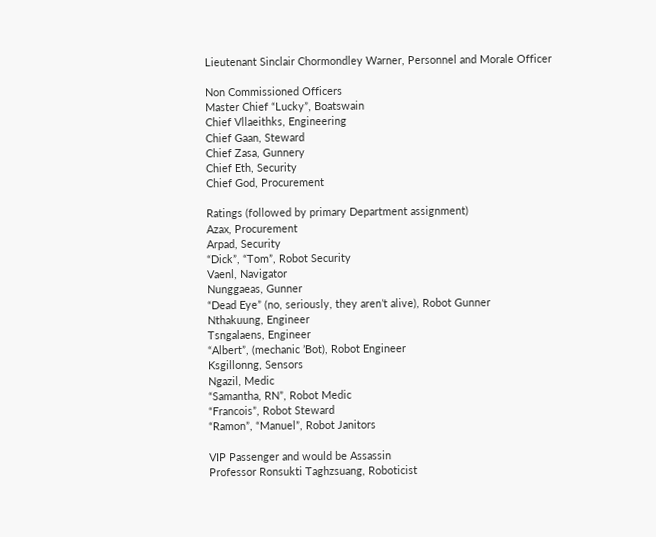Lieutenant Sinclair Chormondley Warner, Personnel and Morale Officer

Non Commissioned Officers
Master Chief “Lucky”, Boatswain
Chief Vllaeithks, Engineering
Chief Gaan, Steward
Chief Zasa, Gunnery
Chief Eth, Security
Chief God, Procurement

Ratings (followed by primary Department assignment)
Azax, Procurement
Arpad, Security
“Dick”, “Tom”, Robot Security
Vaenl, Navigator
Nunggaeas, Gunner
“Dead Eye” (no, seriously, they aren’t alive), Robot Gunner
Nthakuung, Engineer
Tsngalaens, Engineer
“Albert”, (mechanic ’Bot), Robot Engineer
Ksgillonng, Sensors
Ngazil, Medic
“Samantha, RN”, Robot Medic
“Francois”, Robot Steward
“Ramon”, “Manuel”, Robot Janitors

VIP Passenger and would be Assassin
Professor Ronsukti Taghzsuang, Roboticist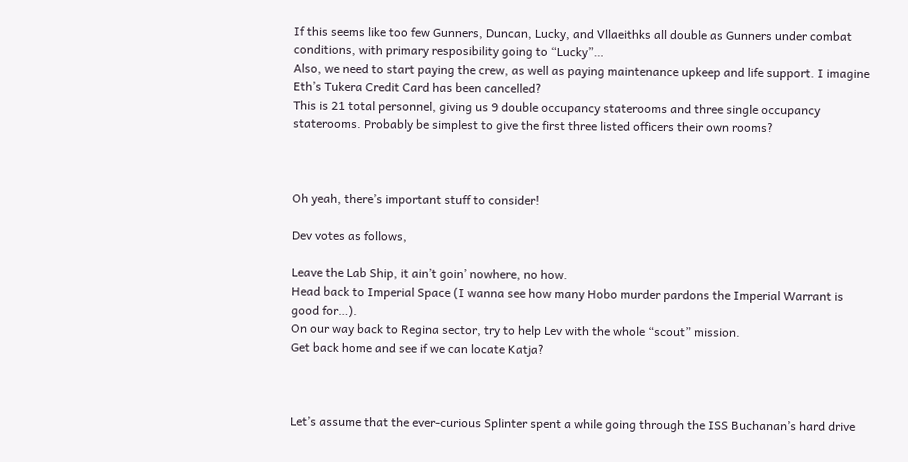If this seems like too few Gunners, Duncan, Lucky, and Vllaeithks all double as Gunners under combat conditions, with primary resposibility going to “Lucky”…
Also, we need to start paying the crew, as well as paying maintenance upkeep and life support. I imagine Eth’s Tukera Credit Card has been cancelled?
This is 21 total personnel, giving us 9 double occupancy staterooms and three single occupancy staterooms. Probably be simplest to give the first three listed officers their own rooms?



Oh yeah, there’s important stuff to consider!

Dev votes as follows,

Leave the Lab Ship, it ain’t goin’ nowhere, no how.
Head back to Imperial Space (I wanna see how many Hobo murder pardons the Imperial Warrant is good for…).
On our way back to Regina sector, try to help Lev with the whole “scout” mission.
Get back home and see if we can locate Katja?



Let’s assume that the ever-curious Splinter spent a while going through the ISS Buchanan’s hard drive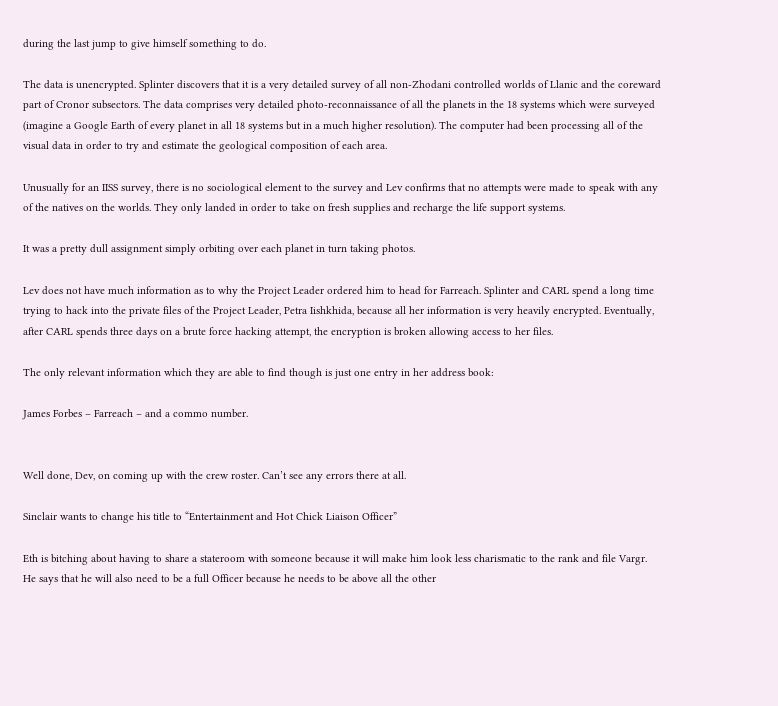during the last jump to give himself something to do.

The data is unencrypted. Splinter discovers that it is a very detailed survey of all non-Zhodani controlled worlds of Llanic and the coreward part of Cronor subsectors. The data comprises very detailed photo-reconnaissance of all the planets in the 18 systems which were surveyed (imagine a Google Earth of every planet in all 18 systems but in a much higher resolution). The computer had been processing all of the visual data in order to try and estimate the geological composition of each area.

Unusually for an IISS survey, there is no sociological element to the survey and Lev confirms that no attempts were made to speak with any of the natives on the worlds. They only landed in order to take on fresh supplies and recharge the life support systems.

It was a pretty dull assignment simply orbiting over each planet in turn taking photos.

Lev does not have much information as to why the Project Leader ordered him to head for Farreach. Splinter and CARL spend a long time trying to hack into the private files of the Project Leader, Petra Iishkhida, because all her information is very heavily encrypted. Eventually, after CARL spends three days on a brute force hacking attempt, the encryption is broken allowing access to her files.

The only relevant information which they are able to find though is just one entry in her address book:

James Forbes – Farreach – and a commo number.


Well done, Dev, on coming up with the crew roster. Can’t see any errors there at all.

Sinclair wants to change his title to “Entertainment and Hot Chick Liaison Officer”

Eth is bitching about having to share a stateroom with someone because it will make him look less charismatic to the rank and file Vargr. He says that he will also need to be a full Officer because he needs to be above all the other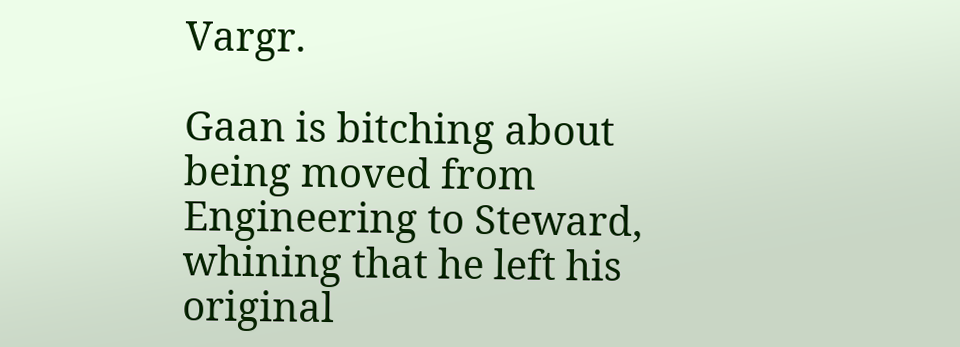Vargr.

Gaan is bitching about being moved from Engineering to Steward, whining that he left his original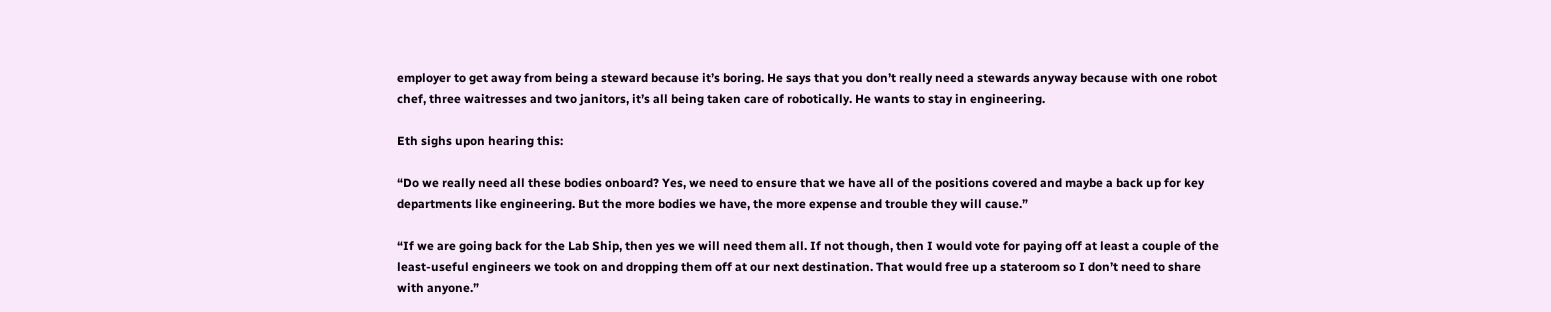employer to get away from being a steward because it’s boring. He says that you don’t really need a stewards anyway because with one robot chef, three waitresses and two janitors, it’s all being taken care of robotically. He wants to stay in engineering.

Eth sighs upon hearing this:

“Do we really need all these bodies onboard? Yes, we need to ensure that we have all of the positions covered and maybe a back up for key departments like engineering. But the more bodies we have, the more expense and trouble they will cause.”

“If we are going back for the Lab Ship, then yes we will need them all. If not though, then I would vote for paying off at least a couple of the least-useful engineers we took on and dropping them off at our next destination. That would free up a stateroom so I don’t need to share with anyone.”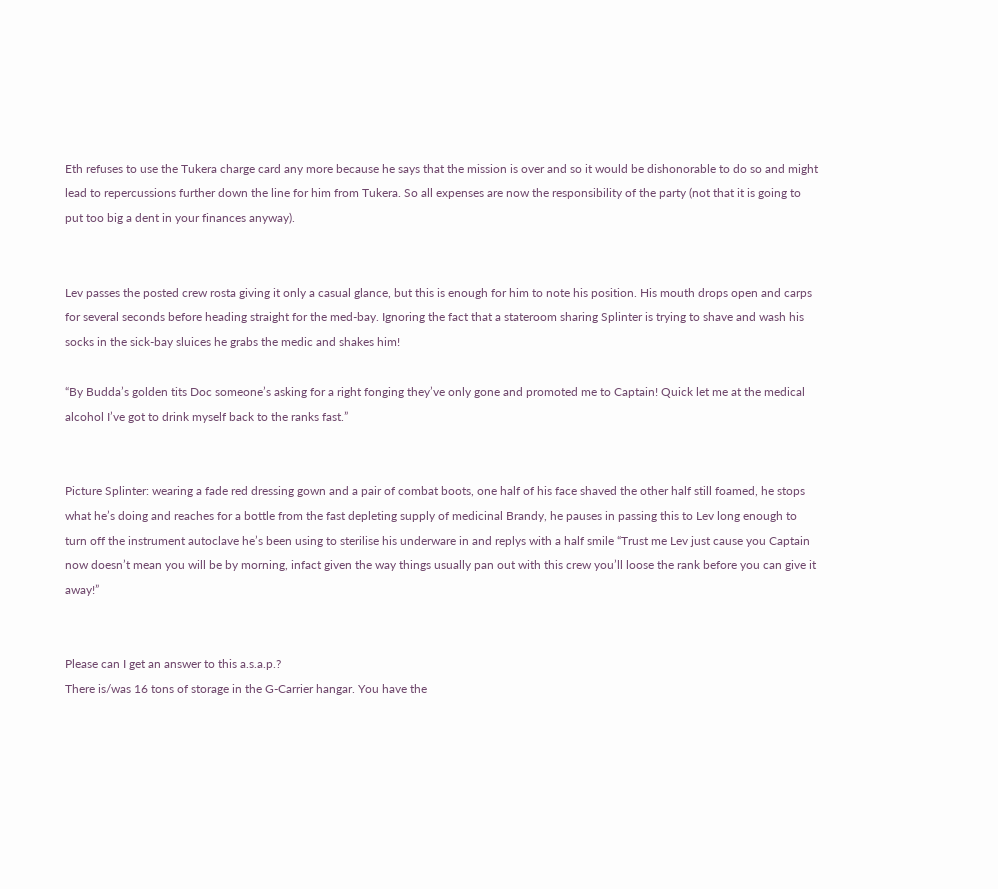Eth refuses to use the Tukera charge card any more because he says that the mission is over and so it would be dishonorable to do so and might lead to repercussions further down the line for him from Tukera. So all expenses are now the responsibility of the party (not that it is going to put too big a dent in your finances anyway).


Lev passes the posted crew rosta giving it only a casual glance, but this is enough for him to note his position. His mouth drops open and carps for several seconds before heading straight for the med-bay. Ignoring the fact that a stateroom sharing Splinter is trying to shave and wash his socks in the sick-bay sluices he grabs the medic and shakes him!

“By Budda’s golden tits Doc someone’s asking for a right fonging they’ve only gone and promoted me to Captain! Quick let me at the medical alcohol I’ve got to drink myself back to the ranks fast.”


Picture Splinter: wearing a fade red dressing gown and a pair of combat boots, one half of his face shaved the other half still foamed, he stops what he’s doing and reaches for a bottle from the fast depleting supply of medicinal Brandy, he pauses in passing this to Lev long enough to turn off the instrument autoclave he’s been using to sterilise his underware in and replys with a half smile “Trust me Lev just cause you Captain now doesn’t mean you will be by morning, infact given the way things usually pan out with this crew you’ll loose the rank before you can give it away!”


Please can I get an answer to this a.s.a.p.?
There is/was 16 tons of storage in the G-Carrier hangar. You have the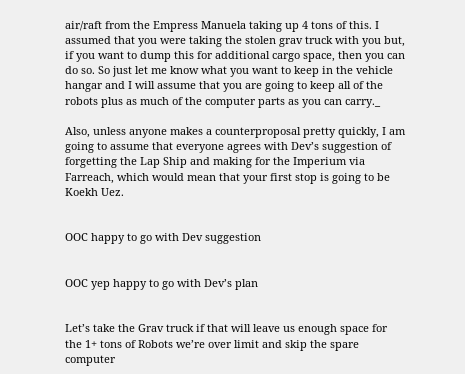air/raft from the Empress Manuela taking up 4 tons of this. I assumed that you were taking the stolen grav truck with you but, if you want to dump this for additional cargo space, then you can do so. So just let me know what you want to keep in the vehicle hangar and I will assume that you are going to keep all of the robots plus as much of the computer parts as you can carry._

Also, unless anyone makes a counterproposal pretty quickly, I am going to assume that everyone agrees with Dev’s suggestion of forgetting the Lap Ship and making for the Imperium via Farreach, which would mean that your first stop is going to be Koekh Uez.


OOC happy to go with Dev suggestion


OOC yep happy to go with Dev’s plan


Let’s take the Grav truck if that will leave us enough space for the 1+ tons of Robots we’re over limit and skip the spare computer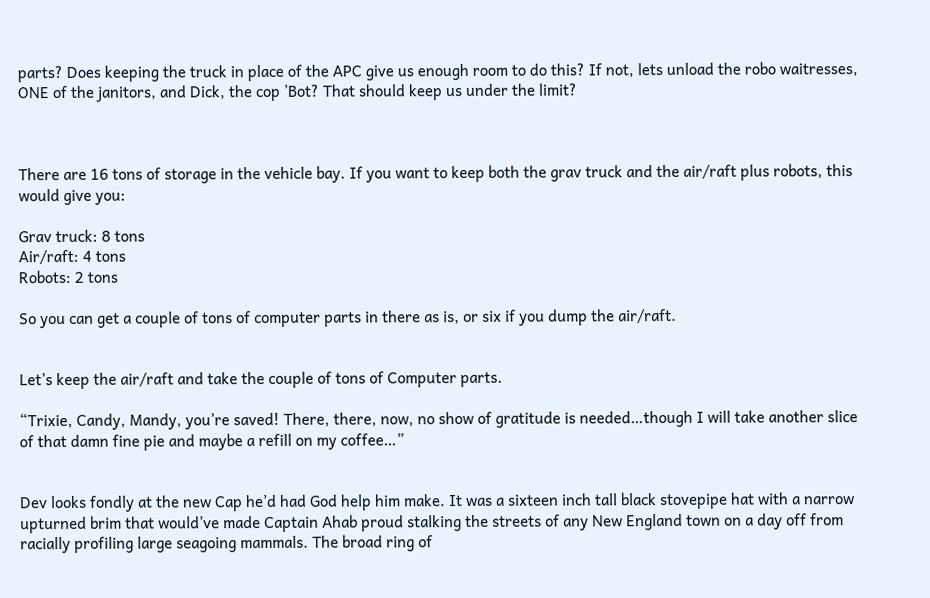parts? Does keeping the truck in place of the APC give us enough room to do this? If not, lets unload the robo waitresses, ONE of the janitors, and Dick, the cop ’Bot? That should keep us under the limit?



There are 16 tons of storage in the vehicle bay. If you want to keep both the grav truck and the air/raft plus robots, this would give you:

Grav truck: 8 tons
Air/raft: 4 tons
Robots: 2 tons

So you can get a couple of tons of computer parts in there as is, or six if you dump the air/raft.


Let’s keep the air/raft and take the couple of tons of Computer parts.

“Trixie, Candy, Mandy, you’re saved! There, there, now, no show of gratitude is needed…though I will take another slice of that damn fine pie and maybe a refill on my coffee…”


Dev looks fondly at the new Cap he’d had God help him make. It was a sixteen inch tall black stovepipe hat with a narrow upturned brim that would’ve made Captain Ahab proud stalking the streets of any New England town on a day off from racially profiling large seagoing mammals. The broad ring of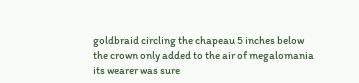goldbraid circling the chapeau 5 inches below the crown only added to the air of megalomania its wearer was sure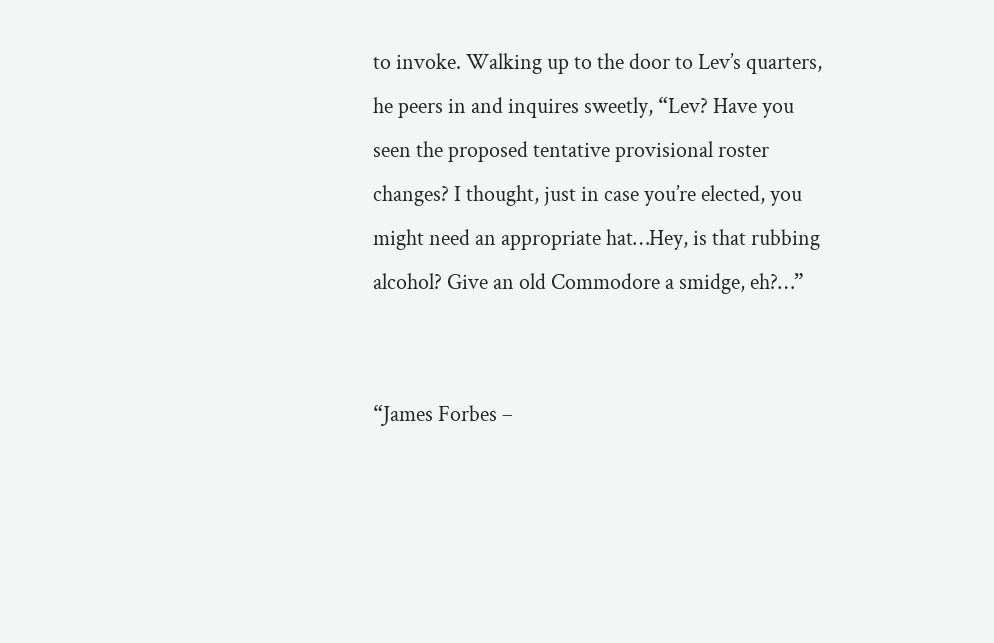to invoke. Walking up to the door to Lev’s quarters, he peers in and inquires sweetly, “Lev? Have you seen the proposed tentative provisional roster changes? I thought, just in case you’re elected, you might need an appropriate hat…Hey, is that rubbing alcohol? Give an old Commodore a smidge, eh?…”


“James Forbes –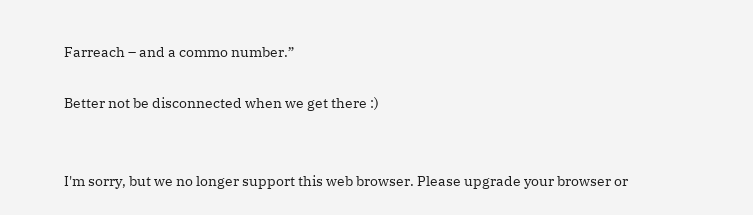Farreach – and a commo number.”

Better not be disconnected when we get there :)


I'm sorry, but we no longer support this web browser. Please upgrade your browser or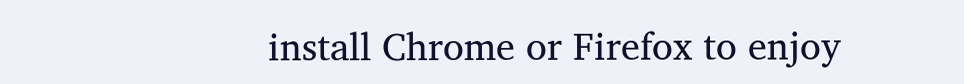install Chrome or Firefox to enjoy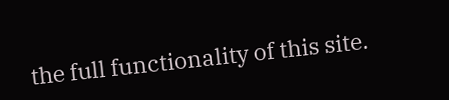the full functionality of this site.